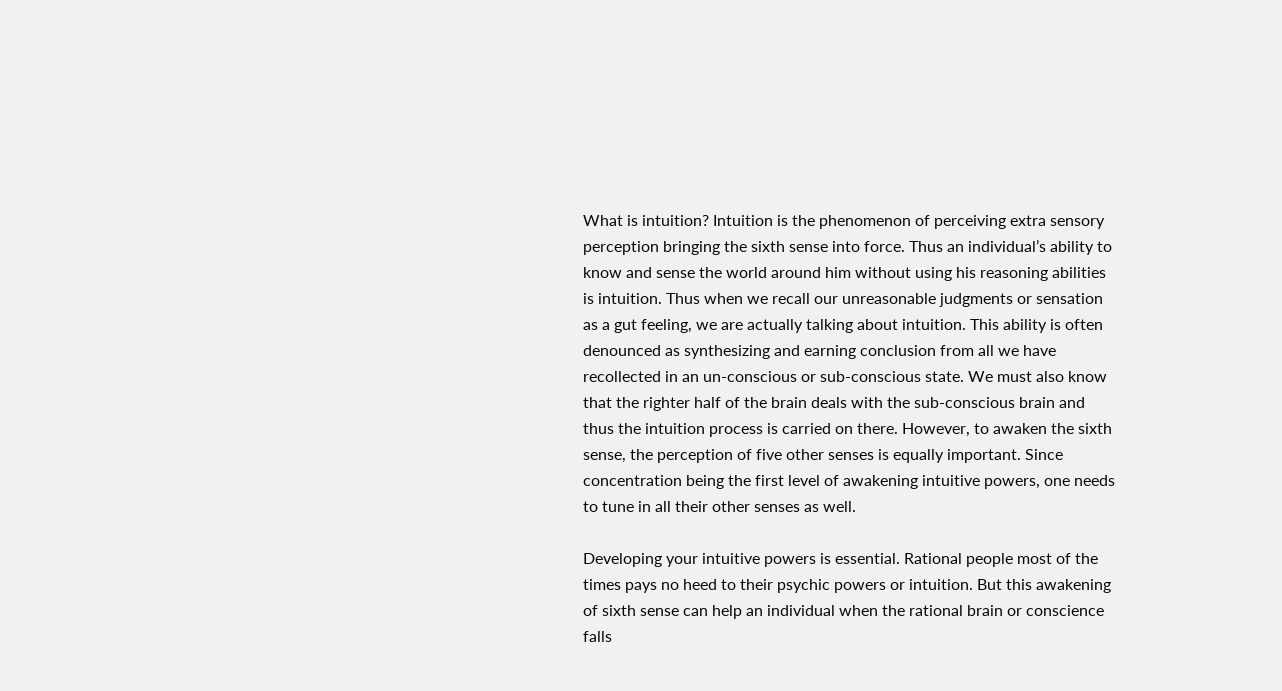What is intuition? Intuition is the phenomenon of perceiving extra sensory perception bringing the sixth sense into force. Thus an individual’s ability to know and sense the world around him without using his reasoning abilities is intuition. Thus when we recall our unreasonable judgments or sensation as a gut feeling, we are actually talking about intuition. This ability is often denounced as synthesizing and earning conclusion from all we have recollected in an un-conscious or sub-conscious state. We must also know that the righter half of the brain deals with the sub-conscious brain and thus the intuition process is carried on there. However, to awaken the sixth sense, the perception of five other senses is equally important. Since concentration being the first level of awakening intuitive powers, one needs to tune in all their other senses as well.

Developing your intuitive powers is essential. Rational people most of the times pays no heed to their psychic powers or intuition. But this awakening of sixth sense can help an individual when the rational brain or conscience falls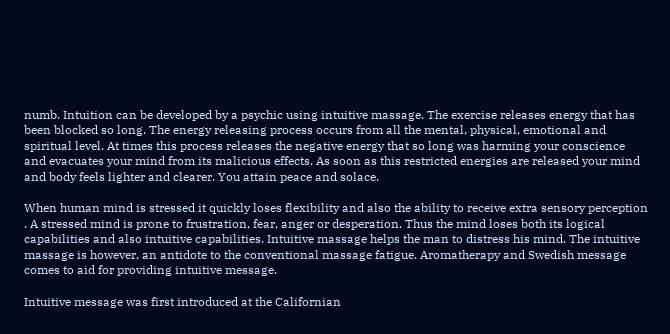numb. Intuition can be developed by a psychic using intuitive massage. The exercise releases energy that has been blocked so long. The energy releasing process occurs from all the mental, physical, emotional and spiritual level. At times this process releases the negative energy that so long was harming your conscience and evacuates your mind from its malicious effects. As soon as this restricted energies are released your mind and body feels lighter and clearer. You attain peace and solace.

When human mind is stressed it quickly loses flexibility and also the ability to receive extra sensory perception . A stressed mind is prone to frustration, fear, anger or desperation. Thus the mind loses both its logical capabilities and also intuitive capabilities. Intuitive massage helps the man to distress his mind. The intuitive massage is however, an antidote to the conventional massage fatigue. Aromatherapy and Swedish message comes to aid for providing intuitive message.

Intuitive message was first introduced at the Californian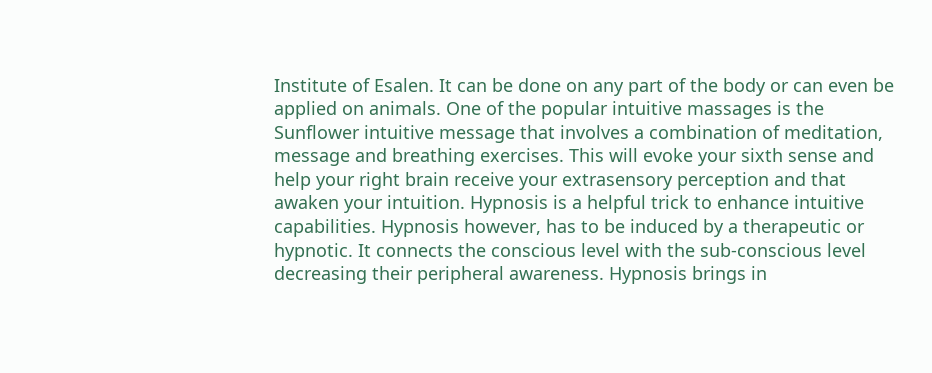Institute of Esalen. It can be done on any part of the body or can even be applied on animals. One of the popular intuitive massages is the Sunflower intuitive message that involves a combination of meditation, message and breathing exercises. This will evoke your sixth sense and help your right brain receive your extrasensory perception and that awaken your intuition. Hypnosis is a helpful trick to enhance intuitive capabilities. Hypnosis however, has to be induced by a therapeutic or hypnotic. It connects the conscious level with the sub-conscious level decreasing their peripheral awareness. Hypnosis brings in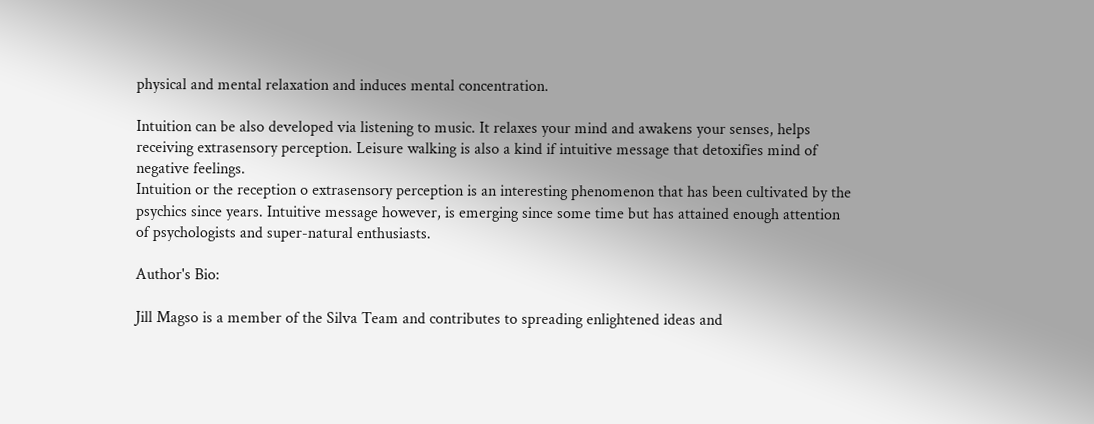physical and mental relaxation and induces mental concentration.

Intuition can be also developed via listening to music. It relaxes your mind and awakens your senses, helps receiving extrasensory perception. Leisure walking is also a kind if intuitive message that detoxifies mind of negative feelings.
Intuition or the reception o extrasensory perception is an interesting phenomenon that has been cultivated by the psychics since years. Intuitive message however, is emerging since some time but has attained enough attention of psychologists and super-natural enthusiasts.

Author's Bio:

Jill Magso is a member of the Silva Team and contributes to spreading enlightened ideas and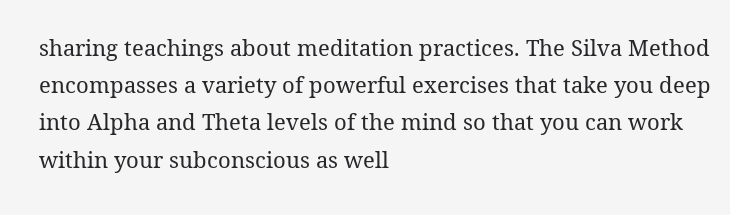sharing teachings about meditation practices. The Silva Method encompasses a variety of powerful exercises that take you deep into Alpha and Theta levels of the mind so that you can work within your subconscious as well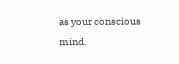as your conscious mind.